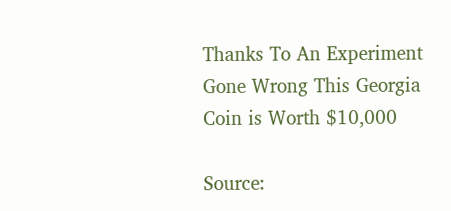Thanks To An Experiment Gone Wrong This Georgia Coin is Worth $10,000

Source: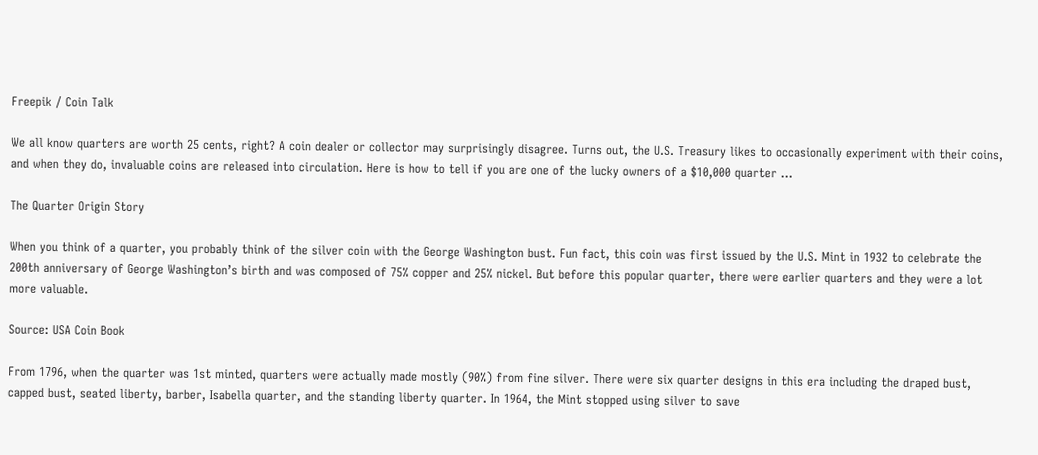Freepik / Coin Talk

We all know quarters are worth 25 cents, right? A coin dealer or collector may surprisingly disagree. Turns out, the U.S. Treasury likes to occasionally experiment with their coins, and when they do, invaluable coins are released into circulation. Here is how to tell if you are one of the lucky owners of a $10,000 quarter …

The Quarter Origin Story

When you think of a quarter, you probably think of the silver coin with the George Washington bust. Fun fact, this coin was first issued by the U.S. Mint in 1932 to celebrate the 200th anniversary of George Washington’s birth and was composed of 75% copper and 25% nickel. But before this popular quarter, there were earlier quarters and they were a lot more valuable.

Source: USA Coin Book

From 1796, when the quarter was 1st minted, quarters were actually made mostly (90%) from fine silver. There were six quarter designs in this era including the draped bust, capped bust, seated liberty, barber, Isabella quarter, and the standing liberty quarter. In 1964, the Mint stopped using silver to save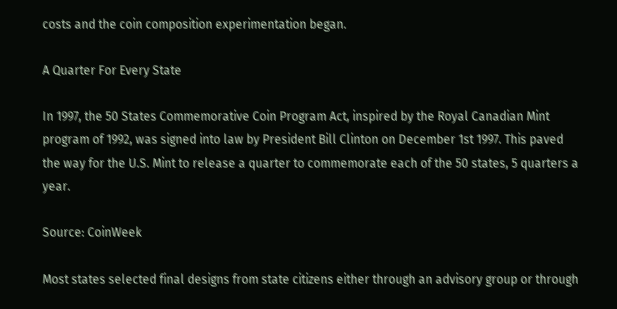costs and the coin composition experimentation began.

A Quarter For Every State

In 1997, the 50 States Commemorative Coin Program Act, inspired by the Royal Canadian Mint program of 1992, was signed into law by President Bill Clinton on December 1st 1997. This paved the way for the U.S. Mint to release a quarter to commemorate each of the 50 states, 5 quarters a year.

Source: CoinWeek

Most states selected final designs from state citizens either through an advisory group or through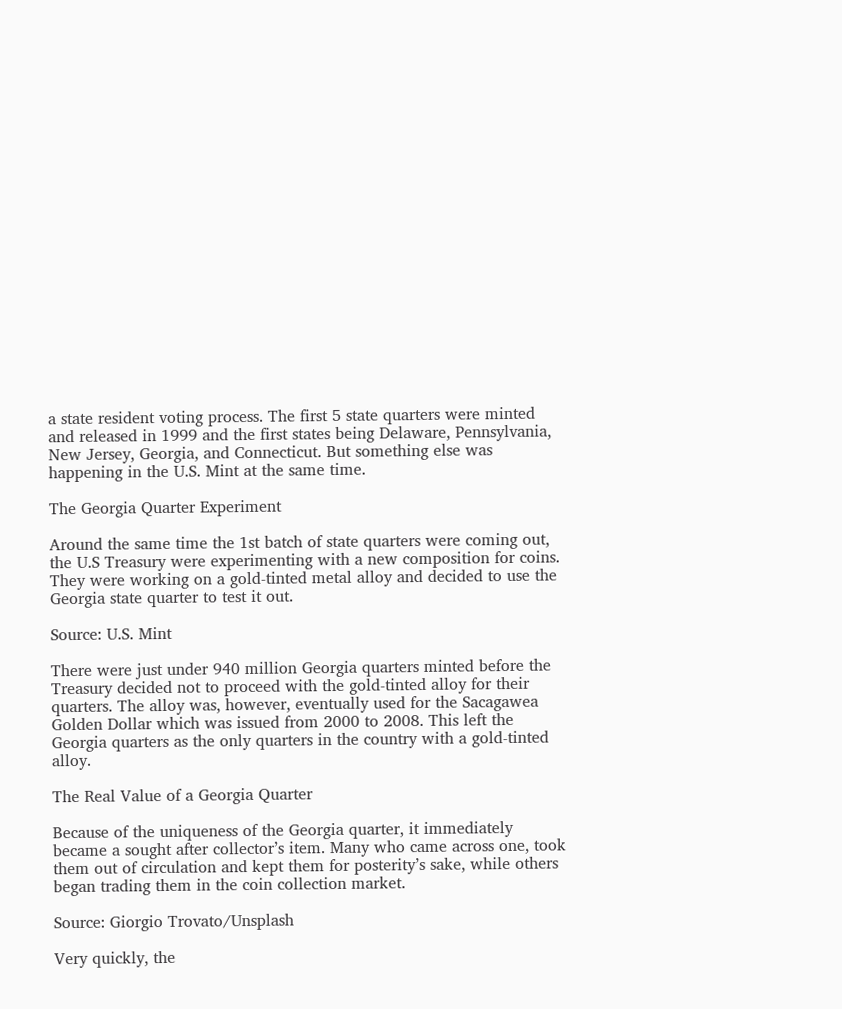a state resident voting process. The first 5 state quarters were minted and released in 1999 and the first states being Delaware, Pennsylvania, New Jersey, Georgia, and Connecticut. But something else was happening in the U.S. Mint at the same time.

The Georgia Quarter Experiment

Around the same time the 1st batch of state quarters were coming out, the U.S Treasury were experimenting with a new composition for coins. They were working on a gold-tinted metal alloy and decided to use the Georgia state quarter to test it out.

Source: U.S. Mint

There were just under 940 million Georgia quarters minted before the Treasury decided not to proceed with the gold-tinted alloy for their quarters. The alloy was, however, eventually used for the Sacagawea Golden Dollar which was issued from 2000 to 2008. This left the Georgia quarters as the only quarters in the country with a gold-tinted alloy.

The Real Value of a Georgia Quarter

Because of the uniqueness of the Georgia quarter, it immediately became a sought after collector’s item. Many who came across one, took them out of circulation and kept them for posterity’s sake, while others began trading them in the coin collection market.

Source: Giorgio Trovato/Unsplash

Very quickly, the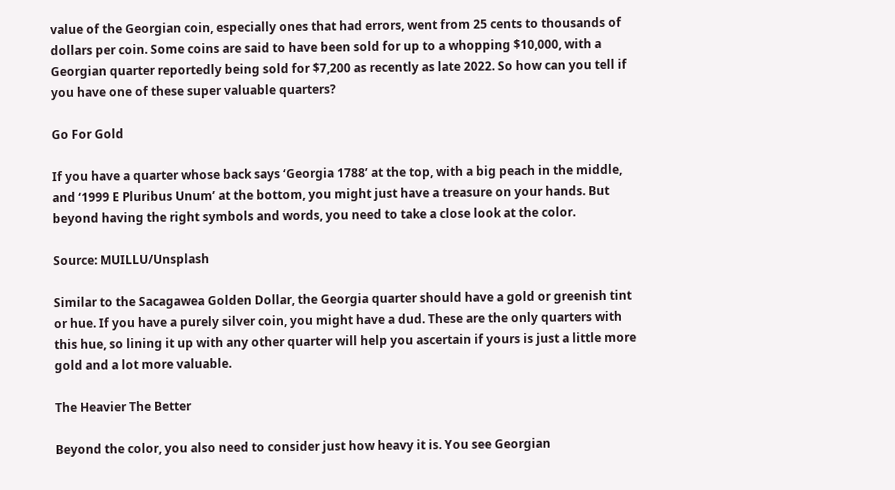value of the Georgian coin, especially ones that had errors, went from 25 cents to thousands of dollars per coin. Some coins are said to have been sold for up to a whopping $10,000, with a Georgian quarter reportedly being sold for $7,200 as recently as late 2022. So how can you tell if you have one of these super valuable quarters?

Go For Gold

If you have a quarter whose back says ‘Georgia 1788’ at the top, with a big peach in the middle, and ‘1999 E Pluribus Unum’ at the bottom, you might just have a treasure on your hands. But beyond having the right symbols and words, you need to take a close look at the color.

Source: MUILLU/Unsplash

Similar to the Sacagawea Golden Dollar, the Georgia quarter should have a gold or greenish tint or hue. If you have a purely silver coin, you might have a dud. These are the only quarters with this hue, so lining it up with any other quarter will help you ascertain if yours is just a little more gold and a lot more valuable.

The Heavier The Better

Beyond the color, you also need to consider just how heavy it is. You see Georgian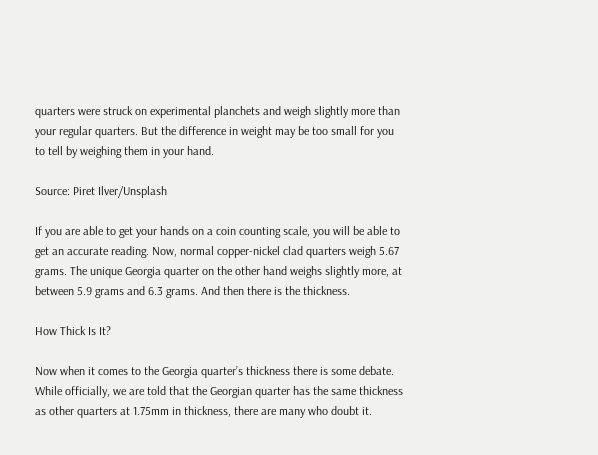quarters were struck on experimental planchets and weigh slightly more than your regular quarters. But the difference in weight may be too small for you to tell by weighing them in your hand.

Source: Piret Ilver/Unsplash

If you are able to get your hands on a coin counting scale, you will be able to get an accurate reading. Now, normal copper-nickel clad quarters weigh 5.67 grams. The unique Georgia quarter on the other hand weighs slightly more, at between 5.9 grams and 6.3 grams. And then there is the thickness.

How Thick Is It?

Now when it comes to the Georgia quarter’s thickness there is some debate. While officially, we are told that the Georgian quarter has the same thickness as other quarters at 1.75mm in thickness, there are many who doubt it.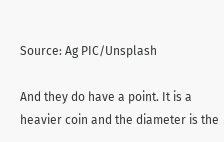Source: Ag PIC/Unsplash

And they do have a point. It is a heavier coin and the diameter is the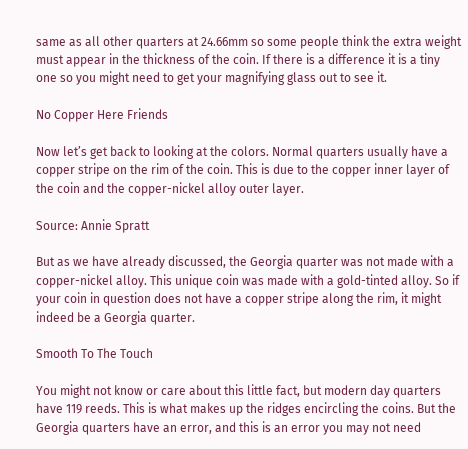same as all other quarters at 24.66mm so some people think the extra weight must appear in the thickness of the coin. If there is a difference it is a tiny one so you might need to get your magnifying glass out to see it.

No Copper Here Friends

Now let’s get back to looking at the colors. Normal quarters usually have a copper stripe on the rim of the coin. This is due to the copper inner layer of the coin and the copper-nickel alloy outer layer.

Source: Annie Spratt

But as we have already discussed, the Georgia quarter was not made with a copper-nickel alloy. This unique coin was made with a gold-tinted alloy. So if your coin in question does not have a copper stripe along the rim, it might indeed be a Georgia quarter.

Smooth To The Touch

You might not know or care about this little fact, but modern day quarters have 119 reeds. This is what makes up the ridges encircling the coins. But the Georgia quarters have an error, and this is an error you may not need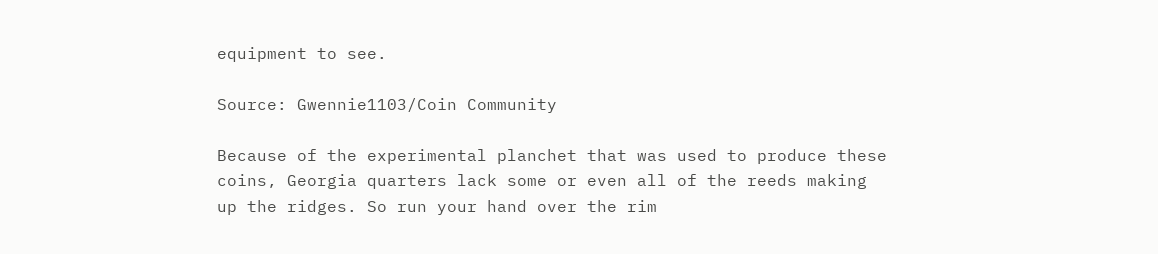equipment to see.

Source: Gwennie1103/Coin Community

Because of the experimental planchet that was used to produce these coins, Georgia quarters lack some or even all of the reeds making up the ridges. So run your hand over the rim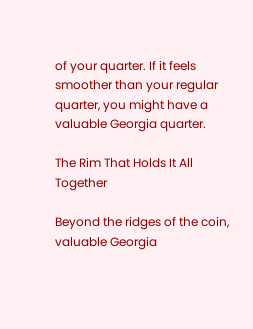of your quarter. If it feels smoother than your regular quarter, you might have a valuable Georgia quarter.

The Rim That Holds It All Together

Beyond the ridges of the coin, valuable Georgia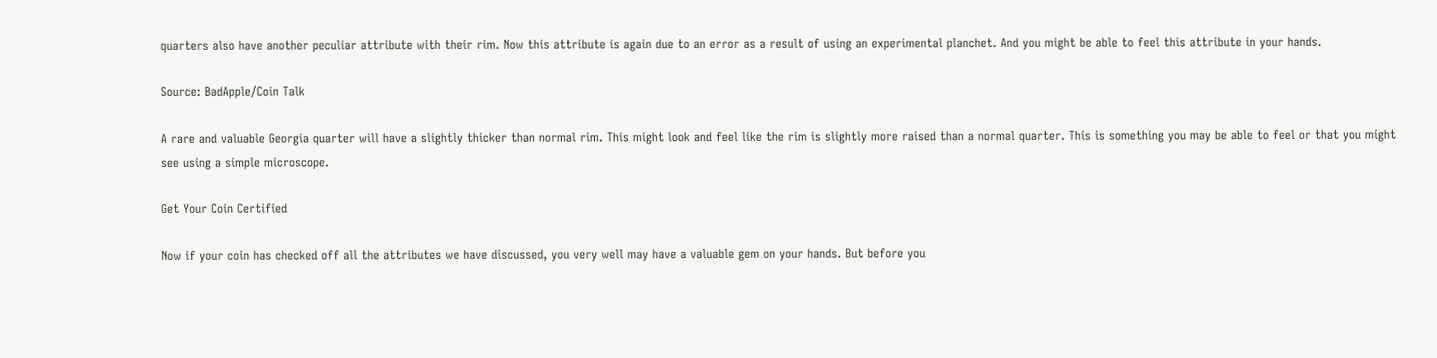quarters also have another peculiar attribute with their rim. Now this attribute is again due to an error as a result of using an experimental planchet. And you might be able to feel this attribute in your hands.

Source: BadApple/Coin Talk

A rare and valuable Georgia quarter will have a slightly thicker than normal rim. This might look and feel like the rim is slightly more raised than a normal quarter. This is something you may be able to feel or that you might see using a simple microscope.

Get Your Coin Certified

Now if your coin has checked off all the attributes we have discussed, you very well may have a valuable gem on your hands. But before you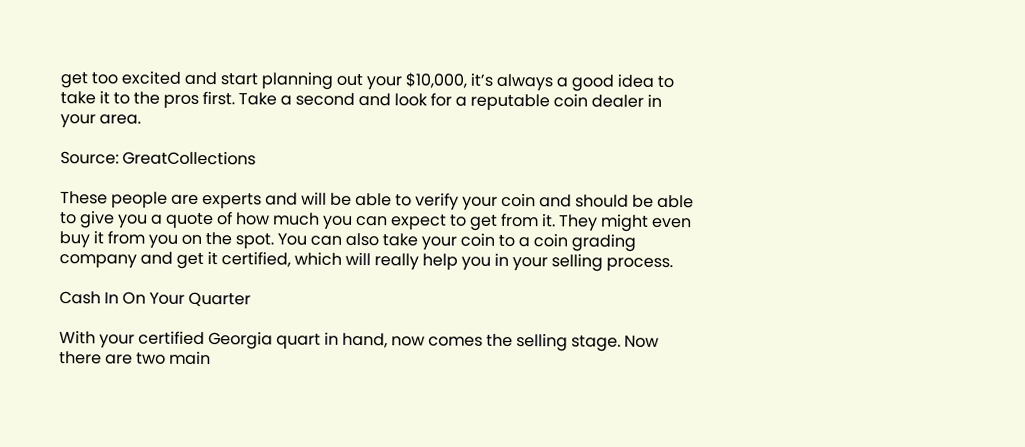get too excited and start planning out your $10,000, it’s always a good idea to take it to the pros first. Take a second and look for a reputable coin dealer in your area.

Source: GreatCollections

These people are experts and will be able to verify your coin and should be able to give you a quote of how much you can expect to get from it. They might even buy it from you on the spot. You can also take your coin to a coin grading company and get it certified, which will really help you in your selling process.

Cash In On Your Quarter

With your certified Georgia quart in hand, now comes the selling stage. Now there are two main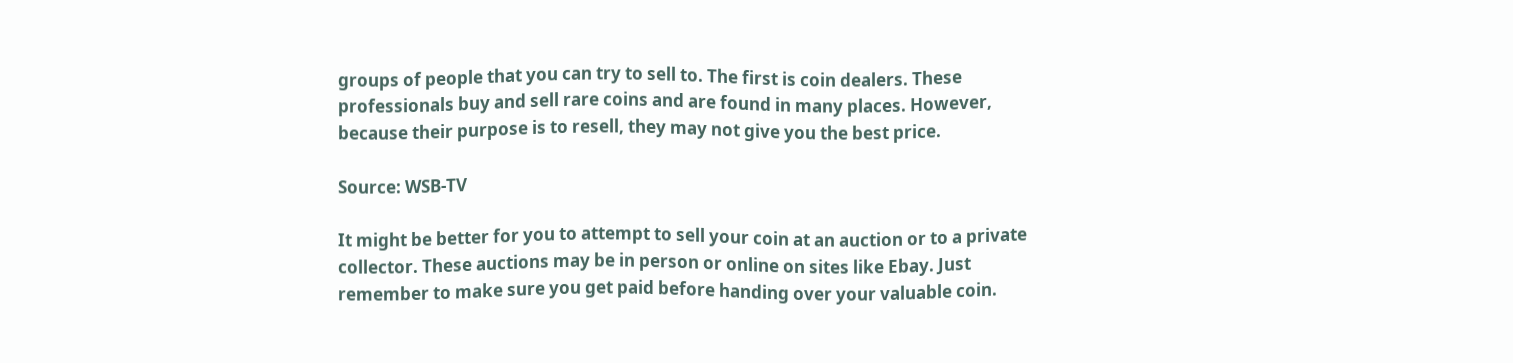groups of people that you can try to sell to. The first is coin dealers. These professionals buy and sell rare coins and are found in many places. However, because their purpose is to resell, they may not give you the best price.

Source: WSB-TV

It might be better for you to attempt to sell your coin at an auction or to a private collector. These auctions may be in person or online on sites like Ebay. Just remember to make sure you get paid before handing over your valuable coin.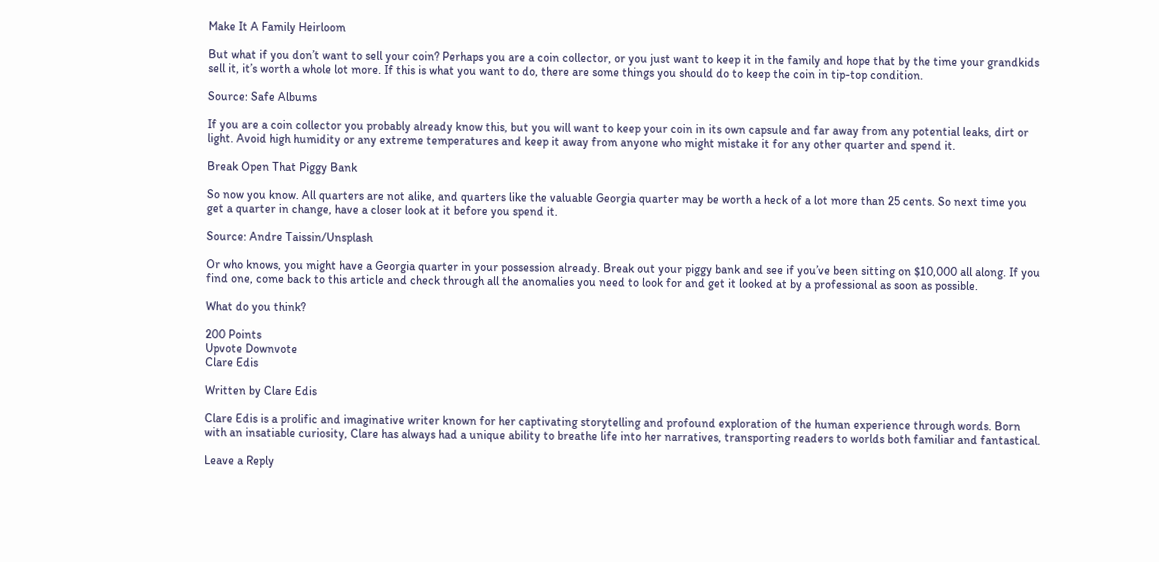Make It A Family Heirloom

But what if you don’t want to sell your coin? Perhaps you are a coin collector, or you just want to keep it in the family and hope that by the time your grandkids sell it, it’s worth a whole lot more. If this is what you want to do, there are some things you should do to keep the coin in tip-top condition.

Source: Safe Albums

If you are a coin collector you probably already know this, but you will want to keep your coin in its own capsule and far away from any potential leaks, dirt or light. Avoid high humidity or any extreme temperatures and keep it away from anyone who might mistake it for any other quarter and spend it.

Break Open That Piggy Bank

So now you know. All quarters are not alike, and quarters like the valuable Georgia quarter may be worth a heck of a lot more than 25 cents. So next time you get a quarter in change, have a closer look at it before you spend it.

Source: Andre Taissin/Unsplash

Or who knows, you might have a Georgia quarter in your possession already. Break out your piggy bank and see if you’ve been sitting on $10,000 all along. If you find one, come back to this article and check through all the anomalies you need to look for and get it looked at by a professional as soon as possible.

What do you think?

200 Points
Upvote Downvote
Clare Edis

Written by Clare Edis

Clare Edis is a prolific and imaginative writer known for her captivating storytelling and profound exploration of the human experience through words. Born with an insatiable curiosity, Clare has always had a unique ability to breathe life into her narratives, transporting readers to worlds both familiar and fantastical.

Leave a Reply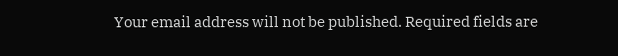Your email address will not be published. Required fields are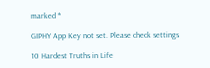marked *

GIPHY App Key not set. Please check settings

10 Hardest Truths in Life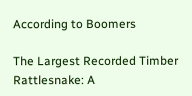According to Boomers

The Largest Recorded Timber Rattlesnake: A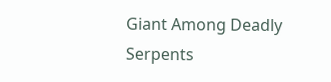Giant Among Deadly Serpents